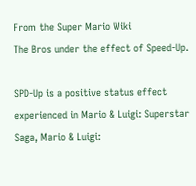From the Super Mario Wiki
The Bros under the effect of Speed-Up.

SPD-Up is a positive status effect experienced in Mario & Luigi: Superstar Saga, Mario & Luigi: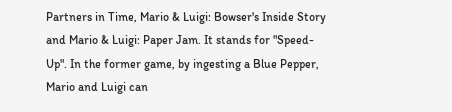Partners in Time, Mario & Luigi: Bowser's Inside Story and Mario & Luigi: Paper Jam. It stands for "Speed-Up". In the former game, by ingesting a Blue Pepper, Mario and Luigi can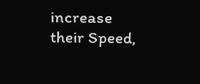increase their Speed,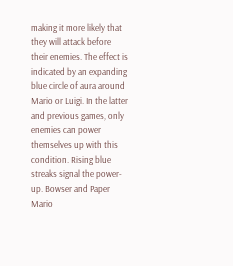making it more likely that they will attack before their enemies. The effect is indicated by an expanding blue circle of aura around Mario or Luigi. In the latter and previous games, only enemies can power themselves up with this condition. Rising blue streaks signal the power-up. Bowser and Paper Mario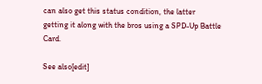can also get this status condition, the latter getting it along with the bros using a SPD-Up Battle Card.

See also[edit]